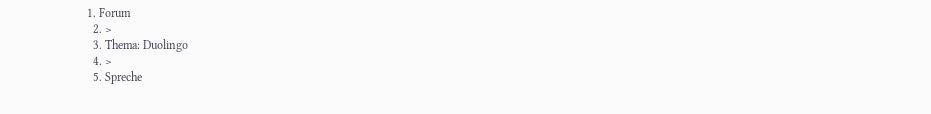1. Forum
  2. >
  3. Thema: Duolingo
  4. >
  5. Spreche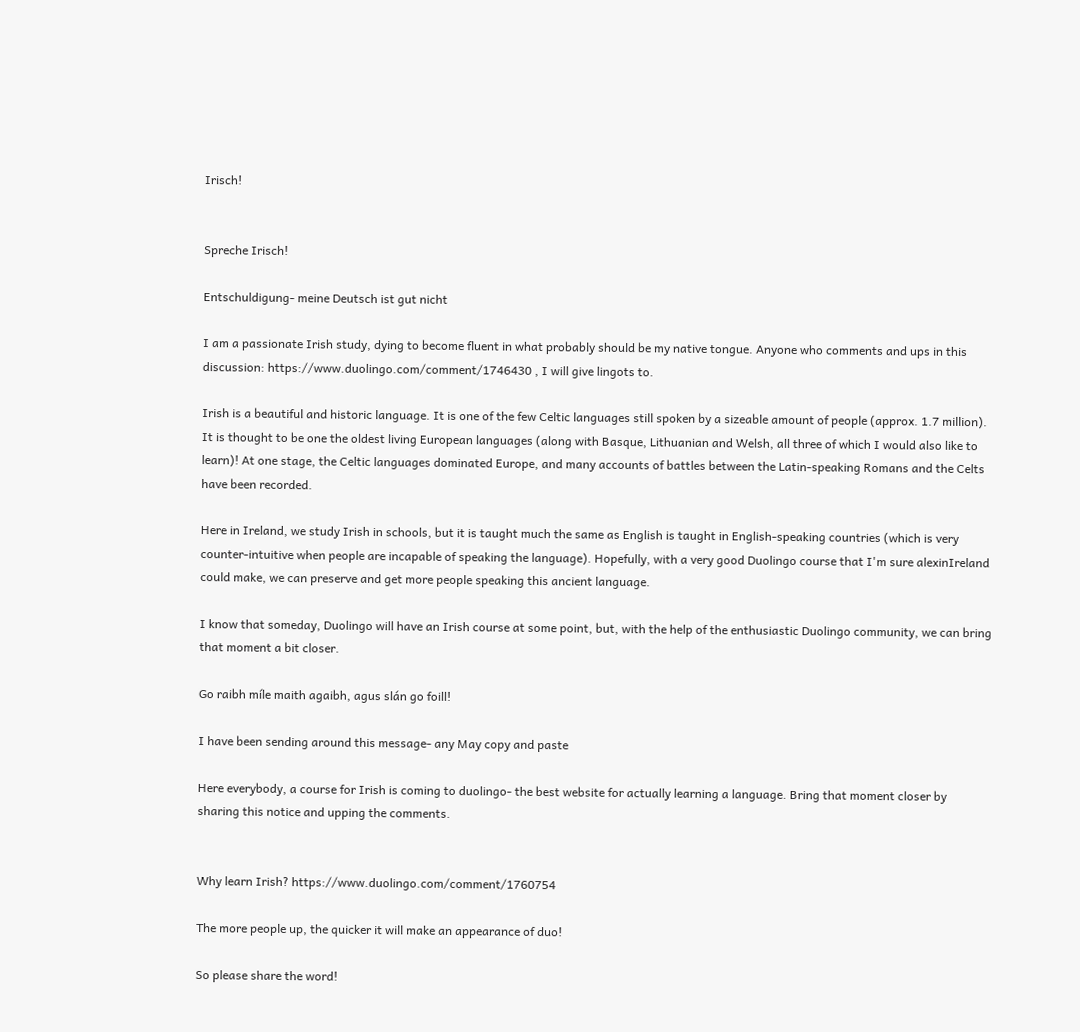Irisch!


Spreche Irisch!

Entschuldigung- meine Deutsch ist gut nicht

I am a passionate Irish study, dying to become fluent in what probably should be my native tongue. Anyone who comments and ups in this discussion: https://www.duolingo.com/comment/1746430 , I will give lingots to.

Irish is a beautiful and historic language. It is one of the few Celtic languages still spoken by a sizeable amount of people (approx. 1.7 million). It is thought to be one the oldest living European languages (along with Basque, Lithuanian and Welsh, all three of which I would also like to learn)! At one stage, the Celtic languages dominated Europe, and many accounts of battles between the Latin-speaking Romans and the Celts have been recorded.

Here in Ireland, we study Irish in schools, but it is taught much the same as English is taught in English-speaking countries (which is very counter-intuitive when people are incapable of speaking the language). Hopefully, with a very good Duolingo course that I'm sure alexinIreland could make, we can preserve and get more people speaking this ancient language.

I know that someday, Duolingo will have an Irish course at some point, but, with the help of the enthusiastic Duolingo community, we can bring that moment a bit closer.

Go raibh míle maith agaibh, agus slán go foill!

I have been sending around this message- any May copy and paste

Here everybody, a course for Irish is coming to duolingo- the best website for actually learning a language. Bring that moment closer by sharing this notice and upping the comments.


Why learn Irish? https://www.duolingo.com/comment/1760754

The more people up, the quicker it will make an appearance of duo!

So please share the word!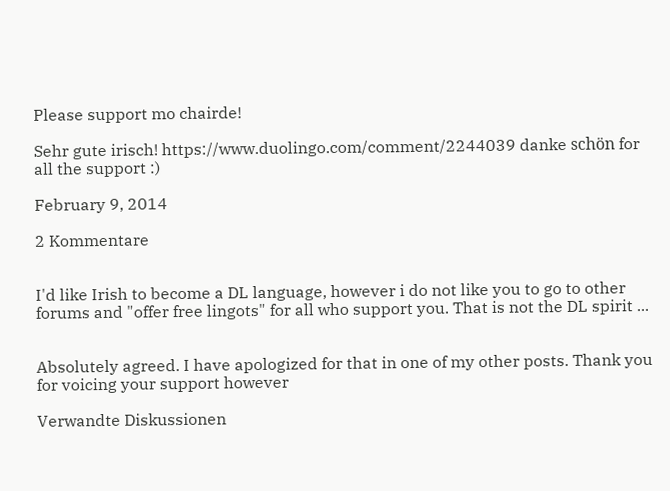Please support mo chairde!

Sehr gute irisch! https://www.duolingo.com/comment/2244039 danke schön for all the support :)

February 9, 2014

2 Kommentare


I'd like Irish to become a DL language, however i do not like you to go to other forums and "offer free lingots" for all who support you. That is not the DL spirit ...


Absolutely agreed. I have apologized for that in one of my other posts. Thank you for voicing your support however

Verwandte Diskussionen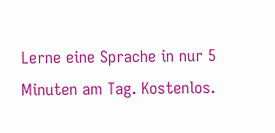Lerne eine Sprache in nur 5 Minuten am Tag. Kostenlos.